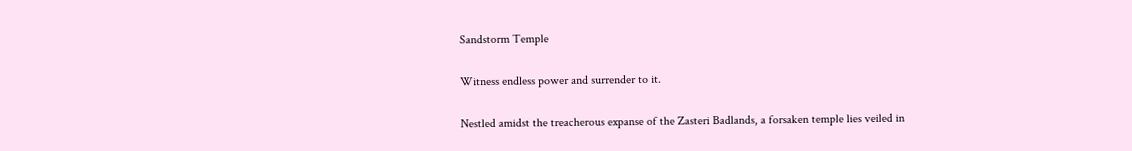Sandstorm Temple

Witness endless power and surrender to it.

Nestled amidst the treacherous expanse of the Zasteri Badlands, a forsaken temple lies veiled in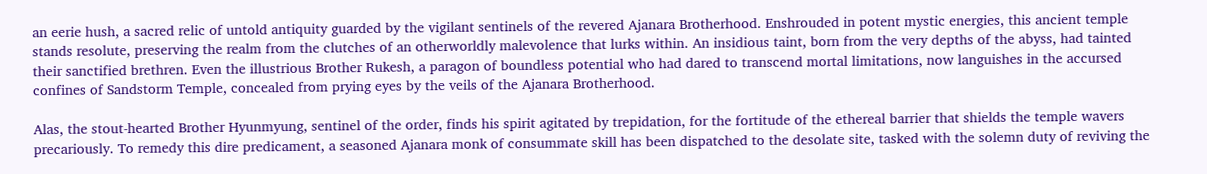an eerie hush, a sacred relic of untold antiquity guarded by the vigilant sentinels of the revered Ajanara Brotherhood. Enshrouded in potent mystic energies, this ancient temple stands resolute, preserving the realm from the clutches of an otherworldly malevolence that lurks within. An insidious taint, born from the very depths of the abyss, had tainted their sanctified brethren. Even the illustrious Brother Rukesh, a paragon of boundless potential who had dared to transcend mortal limitations, now languishes in the accursed confines of Sandstorm Temple, concealed from prying eyes by the veils of the Ajanara Brotherhood.

Alas, the stout-hearted Brother Hyunmyung, sentinel of the order, finds his spirit agitated by trepidation, for the fortitude of the ethereal barrier that shields the temple wavers precariously. To remedy this dire predicament, a seasoned Ajanara monk of consummate skill has been dispatched to the desolate site, tasked with the solemn duty of reviving the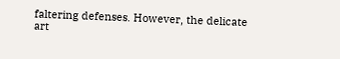faltering defenses. However, the delicate art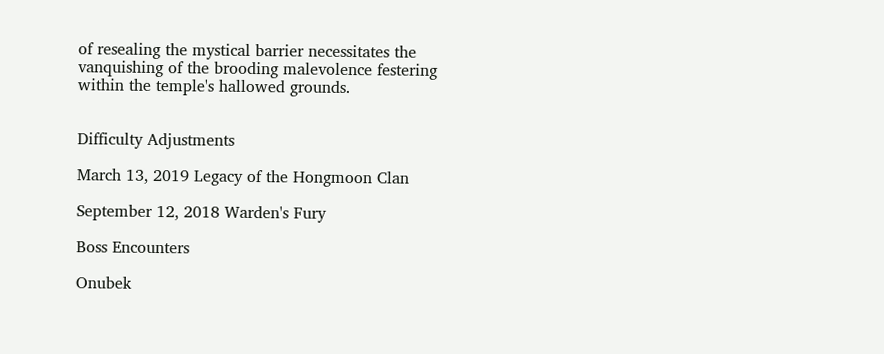of resealing the mystical barrier necessitates the vanquishing of the brooding malevolence festering within the temple's hallowed grounds.


Difficulty Adjustments

March 13, 2019 Legacy of the Hongmoon Clan

September 12, 2018 Warden's Fury

Boss Encounters

Onubek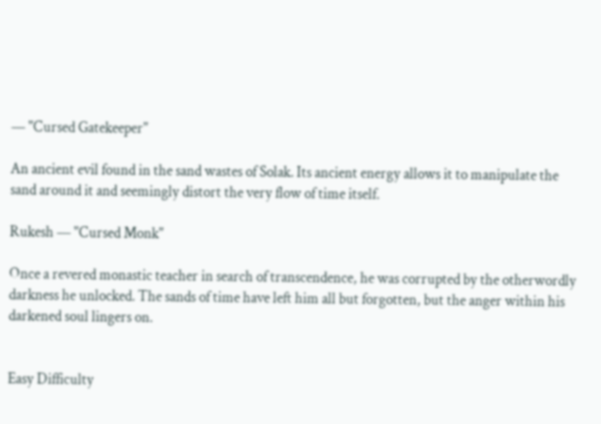— "Cursed Gatekeeper"

An ancient evil found in the sand wastes of Solak. Its ancient energy allows it to manipulate the sand around it and seemingly distort the very flow of time itself.

Rukesh — "Cursed Monk"

Once a revered monastic teacher in search of transcendence, he was corrupted by the otherwordly darkness he unlocked. The sands of time have left him all but forgotten, but the anger within his darkened soul lingers on.


Easy Difficulty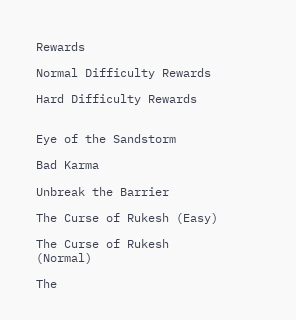Rewards

Normal Difficulty Rewards

Hard Difficulty Rewards


Eye of the Sandstorm

Bad Karma

Unbreak the Barrier

The Curse of Rukesh (Easy)

The Curse of Rukesh (Normal)

The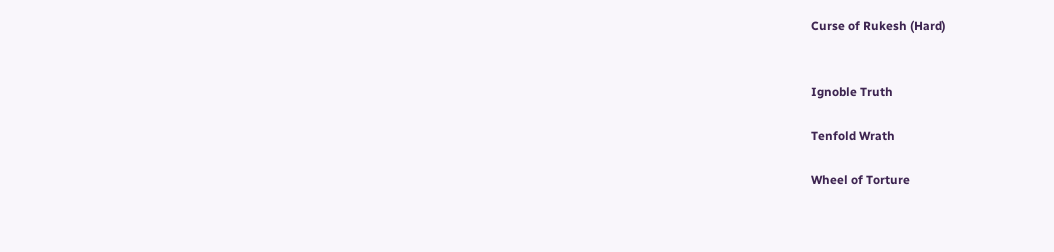Curse of Rukesh (Hard)


Ignoble Truth

Tenfold Wrath

Wheel of Torture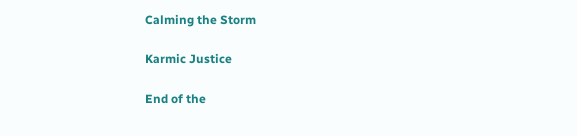Calming the Storm

Karmic Justice

End of the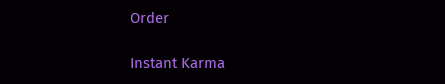Order

Instant Karma